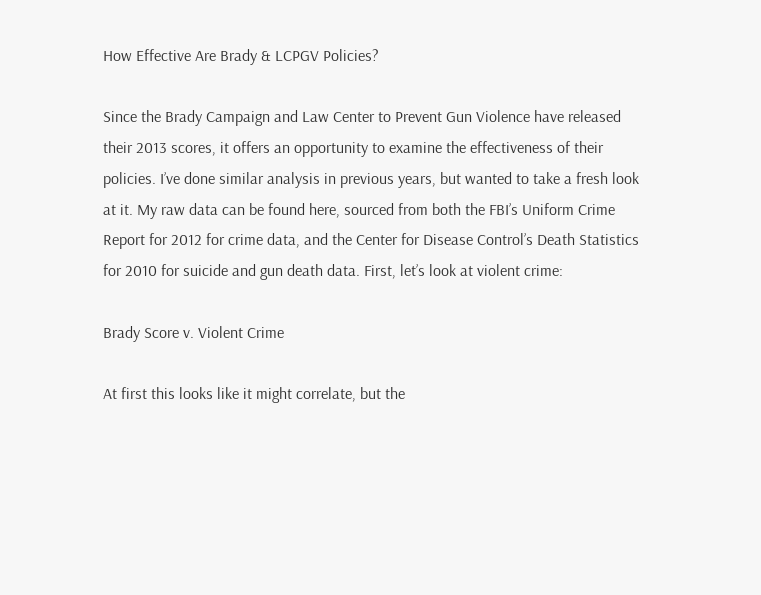How Effective Are Brady & LCPGV Policies?

Since the Brady Campaign and Law Center to Prevent Gun Violence have released their 2013 scores, it offers an opportunity to examine the effectiveness of their policies. I’ve done similar analysis in previous years, but wanted to take a fresh look at it. My raw data can be found here, sourced from both the FBI’s Uniform Crime Report for 2012 for crime data, and the Center for Disease Control’s Death Statistics for 2010 for suicide and gun death data. First, let’s look at violent crime:

Brady Score v. Violent Crime

At first this looks like it might correlate, but the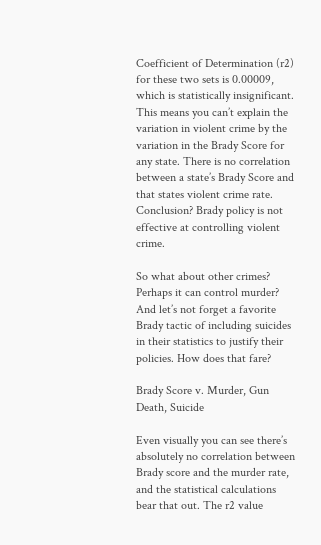Coefficient of Determination (r2) for these two sets is 0.00009, which is statistically insignificant. This means you can’t explain the variation in violent crime by the variation in the Brady Score for any state. There is no correlation between a state’s Brady Score and that states violent crime rate. Conclusion? Brady policy is not effective at controlling violent crime.

So what about other crimes? Perhaps it can control murder? And let’s not forget a favorite Brady tactic of including suicides in their statistics to justify their policies. How does that fare?

Brady Score v. Murder, Gun Death, Suicide

Even visually you can see there’s absolutely no correlation between Brady score and the murder rate, and the statistical calculations bear that out. The r2 value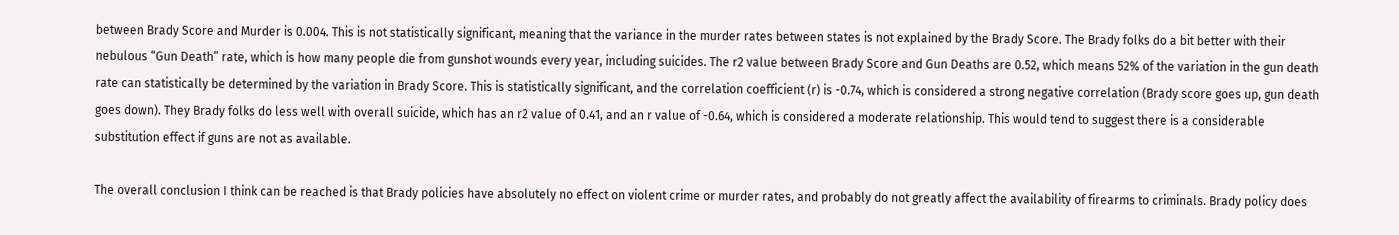between Brady Score and Murder is 0.004. This is not statistically significant, meaning that the variance in the murder rates between states is not explained by the Brady Score. The Brady folks do a bit better with their nebulous “Gun Death” rate, which is how many people die from gunshot wounds every year, including suicides. The r2 value between Brady Score and Gun Deaths are 0.52, which means 52% of the variation in the gun death rate can statistically be determined by the variation in Brady Score. This is statistically significant, and the correlation coefficient (r) is -0.74, which is considered a strong negative correlation (Brady score goes up, gun death goes down). They Brady folks do less well with overall suicide, which has an r2 value of 0.41, and an r value of -0.64, which is considered a moderate relationship. This would tend to suggest there is a considerable substitution effect if guns are not as available.

The overall conclusion I think can be reached is that Brady policies have absolutely no effect on violent crime or murder rates, and probably do not greatly affect the availability of firearms to criminals. Brady policy does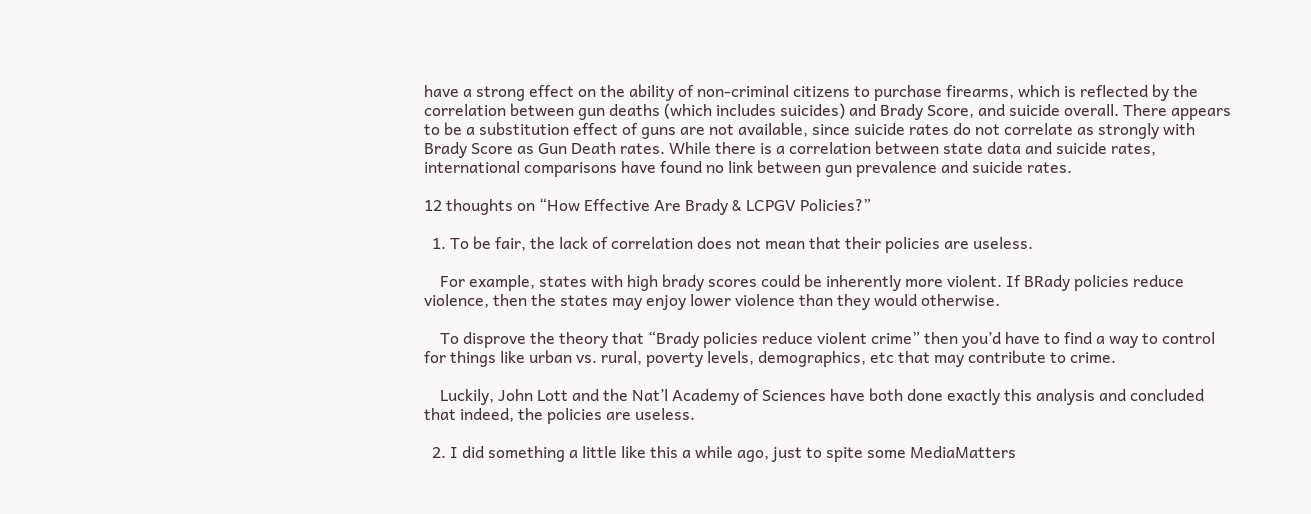have a strong effect on the ability of non-criminal citizens to purchase firearms, which is reflected by the correlation between gun deaths (which includes suicides) and Brady Score, and suicide overall. There appears to be a substitution effect of guns are not available, since suicide rates do not correlate as strongly with Brady Score as Gun Death rates. While there is a correlation between state data and suicide rates, international comparisons have found no link between gun prevalence and suicide rates.

12 thoughts on “How Effective Are Brady & LCPGV Policies?”

  1. To be fair, the lack of correlation does not mean that their policies are useless.

    For example, states with high brady scores could be inherently more violent. If BRady policies reduce violence, then the states may enjoy lower violence than they would otherwise.

    To disprove the theory that “Brady policies reduce violent crime” then you’d have to find a way to control for things like urban vs. rural, poverty levels, demographics, etc that may contribute to crime.

    Luckily, John Lott and the Nat’l Academy of Sciences have both done exactly this analysis and concluded that indeed, the policies are useless.

  2. I did something a little like this a while ago, just to spite some MediaMatters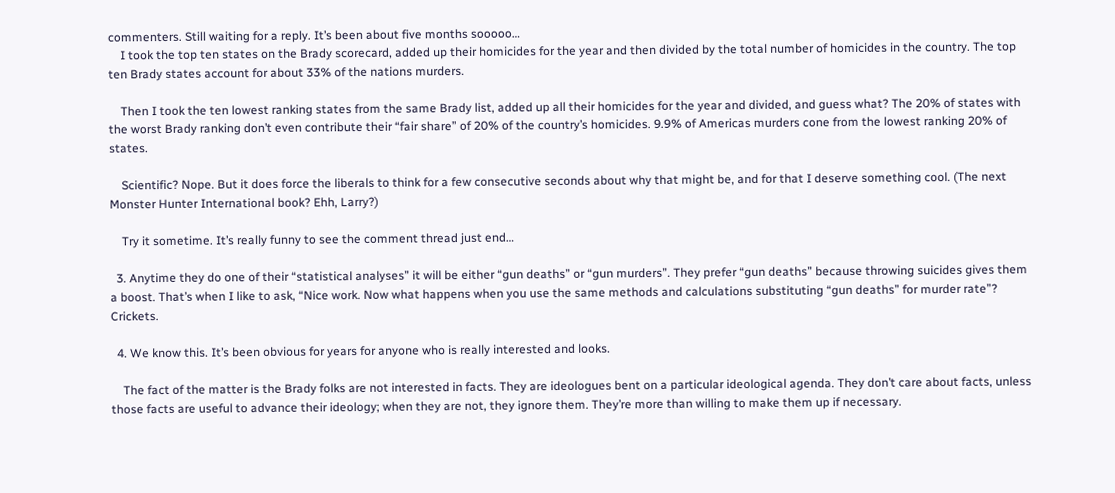commenters. Still waiting for a reply. It’s been about five months sooooo…
    I took the top ten states on the Brady scorecard, added up their homicides for the year and then divided by the total number of homicides in the country. The top ten Brady states account for about 33% of the nations murders.

    Then I took the ten lowest ranking states from the same Brady list, added up all their homicides for the year and divided, and guess what? The 20% of states with the worst Brady ranking don’t even contribute their “fair share” of 20% of the country’s homicides. 9.9% of Americas murders cone from the lowest ranking 20% of states.

    Scientific? Nope. But it does force the liberals to think for a few consecutive seconds about why that might be, and for that I deserve something cool. (The next Monster Hunter International book? Ehh, Larry?)

    Try it sometime. It’s really funny to see the comment thread just end…

  3. Anytime they do one of their “statistical analyses” it will be either “gun deaths” or “gun murders”. They prefer “gun deaths” because throwing suicides gives them a boost. That’s when I like to ask, “Nice work. Now what happens when you use the same methods and calculations substituting “gun deaths” for murder rate”? Crickets.

  4. We know this. It’s been obvious for years for anyone who is really interested and looks.

    The fact of the matter is the Brady folks are not interested in facts. They are ideologues bent on a particular ideological agenda. They don’t care about facts, unless those facts are useful to advance their ideology; when they are not, they ignore them. They’re more than willing to make them up if necessary.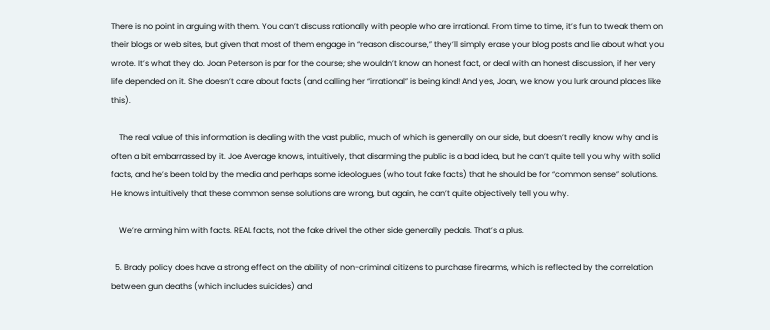There is no point in arguing with them. You can’t discuss rationally with people who are irrational. From time to time, it’s fun to tweak them on their blogs or web sites, but given that most of them engage in “reason discourse,” they’ll simply erase your blog posts and lie about what you wrote. It’s what they do. Joan Peterson is par for the course; she wouldn’t know an honest fact, or deal with an honest discussion, if her very life depended on it. She doesn’t care about facts (and calling her “irrational” is being kind! And yes, Joan, we know you lurk around places like this).

    The real value of this information is dealing with the vast public, much of which is generally on our side, but doesn’t really know why and is often a bit embarrassed by it. Joe Average knows, intuitively, that disarming the public is a bad idea, but he can’t quite tell you why with solid facts, and he’s been told by the media and perhaps some ideologues (who tout fake facts) that he should be for “common sense” solutions. He knows intuitively that these common sense solutions are wrong, but again, he can’t quite objectively tell you why.

    We’re arming him with facts. REAL facts, not the fake drivel the other side generally pedals. That’s a plus.

  5. Brady policy does have a strong effect on the ability of non-criminal citizens to purchase firearms, which is reflected by the correlation between gun deaths (which includes suicides) and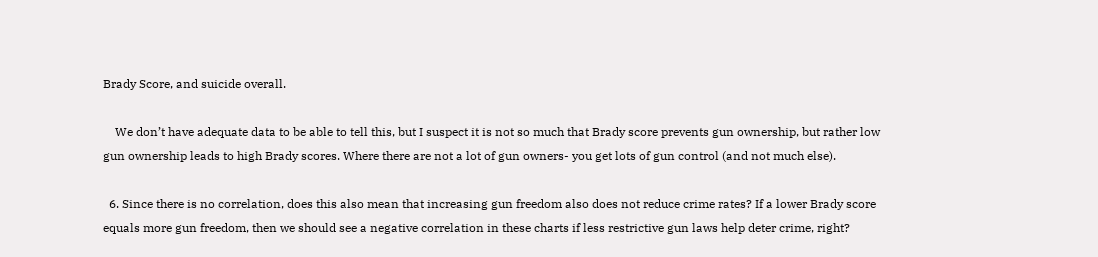Brady Score, and suicide overall.

    We don’t have adequate data to be able to tell this, but I suspect it is not so much that Brady score prevents gun ownership, but rather low gun ownership leads to high Brady scores. Where there are not a lot of gun owners- you get lots of gun control (and not much else).

  6. Since there is no correlation, does this also mean that increasing gun freedom also does not reduce crime rates? If a lower Brady score equals more gun freedom, then we should see a negative correlation in these charts if less restrictive gun laws help deter crime, right?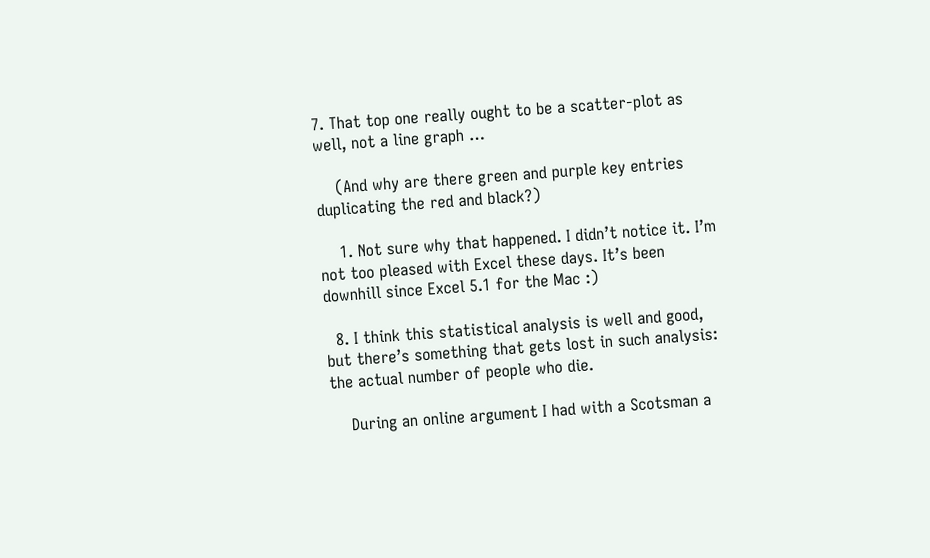7. That top one really ought to be a scatter-plot as well, not a line graph …

    (And why are there green and purple key entries duplicating the red and black?)

    1. Not sure why that happened. I didn’t notice it. I’m not too pleased with Excel these days. It’s been downhill since Excel 5.1 for the Mac :)

  8. I think this statistical analysis is well and good, but there’s something that gets lost in such analysis: the actual number of people who die.

    During an online argument I had with a Scotsman a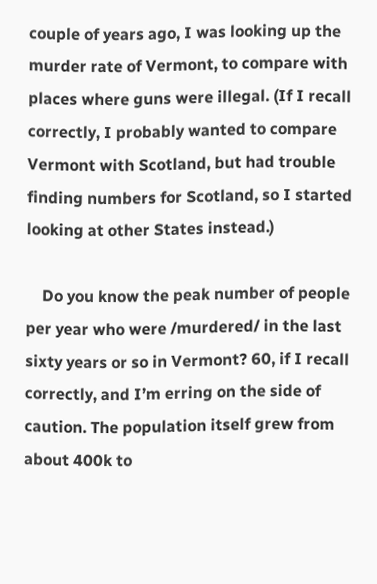couple of years ago, I was looking up the murder rate of Vermont, to compare with places where guns were illegal. (If I recall correctly, I probably wanted to compare Vermont with Scotland, but had trouble finding numbers for Scotland, so I started looking at other States instead.)

    Do you know the peak number of people per year who were /murdered/ in the last sixty years or so in Vermont? 60, if I recall correctly, and I’m erring on the side of caution. The population itself grew from about 400k to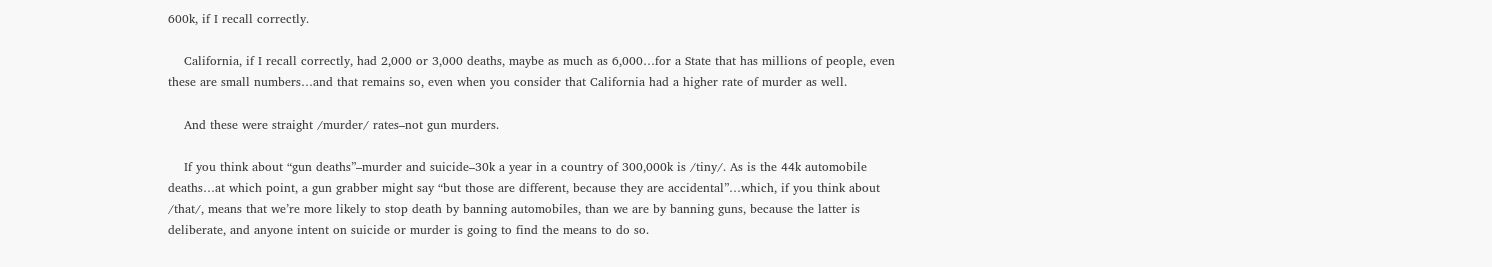600k, if I recall correctly.

    California, if I recall correctly, had 2,000 or 3,000 deaths, maybe as much as 6,000…for a State that has millions of people, even these are small numbers…and that remains so, even when you consider that California had a higher rate of murder as well.

    And these were straight /murder/ rates–not gun murders.

    If you think about “gun deaths”–murder and suicide–30k a year in a country of 300,000k is /tiny/. As is the 44k automobile deaths…at which point, a gun grabber might say “but those are different, because they are accidental”…which, if you think about /that/, means that we’re more likely to stop death by banning automobiles, than we are by banning guns, because the latter is deliberate, and anyone intent on suicide or murder is going to find the means to do so.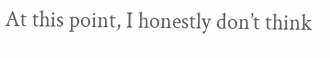At this point, I honestly don’t think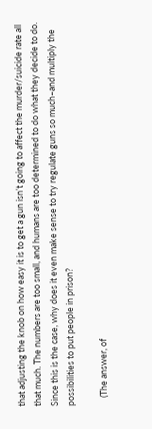that adjusting the knob on how easy it is to get a gun isn’t going to affect the murder/suicide rate all that much. The numbers are too small, and humans are too determined to do what they decide to do. Since this is the case, why does it even make sense to try regulate guns so much–and multiply the possibilities to put people in prison?

    (The answer, of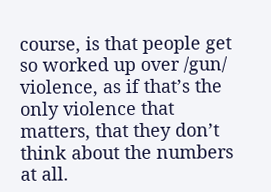course, is that people get so worked up over /gun/ violence, as if that’s the only violence that matters, that they don’t think about the numbers at all.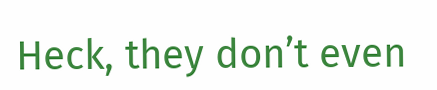Heck, they don’t even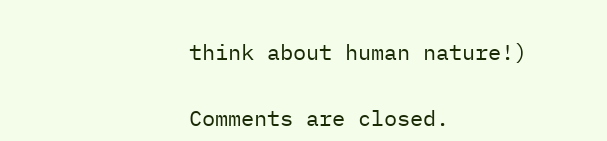think about human nature!)

Comments are closed.